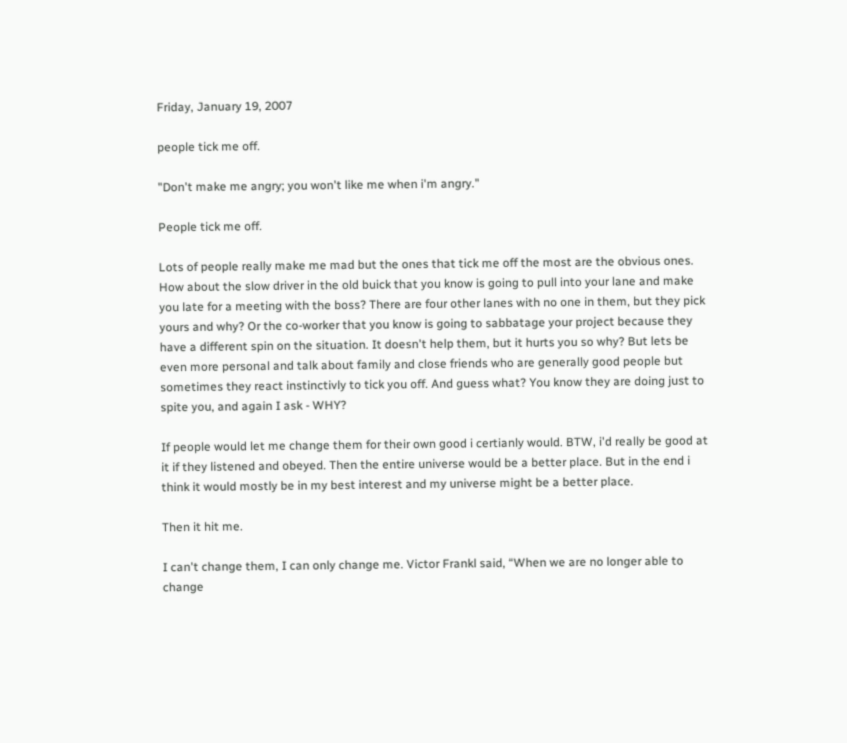Friday, January 19, 2007

people tick me off.

"Don't make me angry; you won't like me when i'm angry."

People tick me off.

Lots of people really make me mad but the ones that tick me off the most are the obvious ones. How about the slow driver in the old buick that you know is going to pull into your lane and make you late for a meeting with the boss? There are four other lanes with no one in them, but they pick yours and why? Or the co-worker that you know is going to sabbatage your project because they have a different spin on the situation. It doesn't help them, but it hurts you so why? But lets be even more personal and talk about family and close friends who are generally good people but sometimes they react instinctivly to tick you off. And guess what? You know they are doing just to spite you, and again I ask - WHY?

If people would let me change them for their own good i certianly would. BTW, i'd really be good at it if they listened and obeyed. Then the entire universe would be a better place. But in the end i think it would mostly be in my best interest and my universe might be a better place.

Then it hit me.

I can't change them, I can only change me. Victor Frankl said, “When we are no longer able to change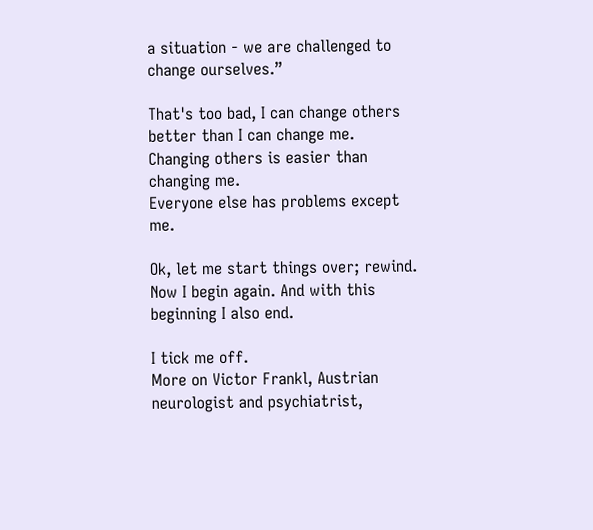a situation - we are challenged to change ourselves.”

That's too bad, I can change others better than I can change me.
Changing others is easier than changing me.
Everyone else has problems except me.

Ok, let me start things over; rewind. Now I begin again. And with this beginning I also end.

I tick me off.
More on Victor Frankl, Austrian neurologist and psychiatrist,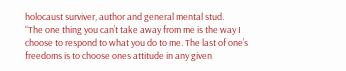holocaust surviver, author and general mental stud.
“The one thing you can’t take away from me is the way I choose to respond to what you do to me. The last of one’s freedoms is to choose ones attitude in any given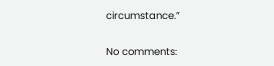circumstance.”

No comments: